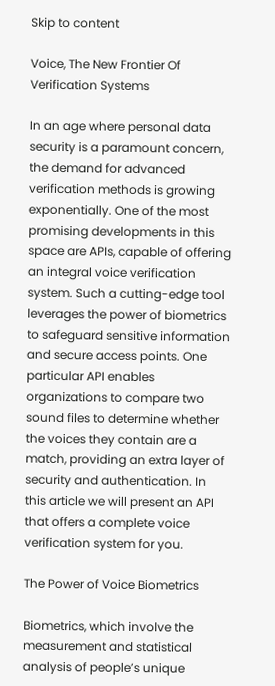Skip to content

Voice, The New Frontier Of Verification Systems

In an age where personal data security is a paramount concern, the demand for advanced verification methods is growing exponentially. One of the most promising developments in this space are APIs, capable of offering an integral voice verification system. Such a cutting-edge tool leverages the power of biometrics to safeguard sensitive information and secure access points. One particular API enables organizations to compare two sound files to determine whether the voices they contain are a match, providing an extra layer of security and authentication. In this article we will present an API that offers a complete voice verification system for you.

The Power of Voice Biometrics

Biometrics, which involve the measurement and statistical analysis of people’s unique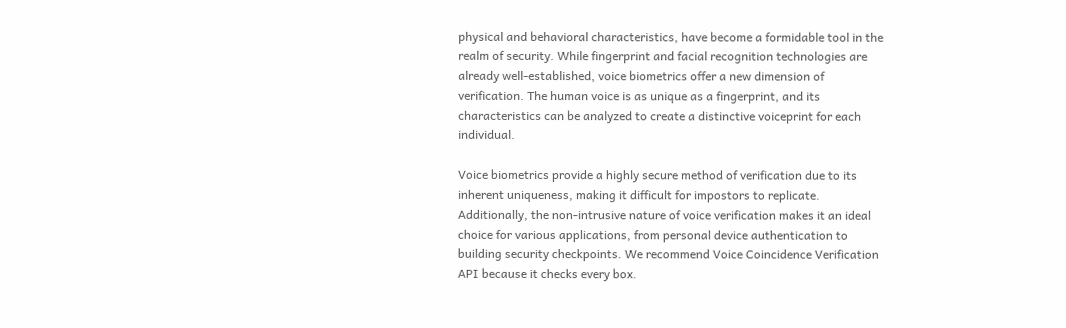physical and behavioral characteristics, have become a formidable tool in the realm of security. While fingerprint and facial recognition technologies are already well-established, voice biometrics offer a new dimension of verification. The human voice is as unique as a fingerprint, and its characteristics can be analyzed to create a distinctive voiceprint for each individual.

Voice biometrics provide a highly secure method of verification due to its inherent uniqueness, making it difficult for impostors to replicate. Additionally, the non-intrusive nature of voice verification makes it an ideal choice for various applications, from personal device authentication to building security checkpoints. We recommend Voice Coincidence Verification API because it checks every box.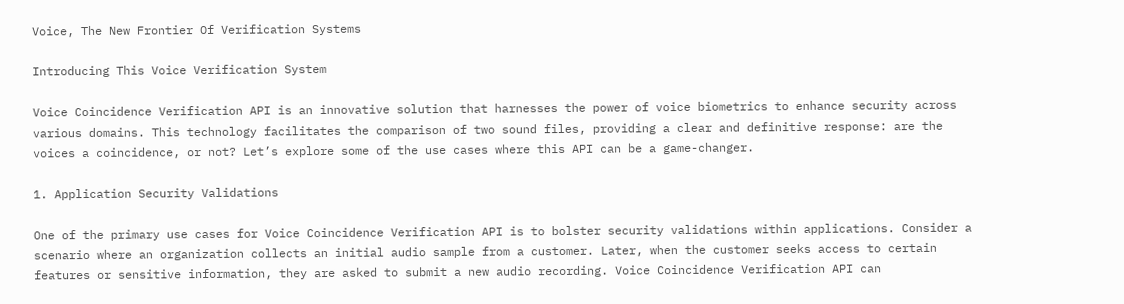Voice, The New Frontier Of Verification Systems

Introducing This Voice Verification System

Voice Coincidence Verification API is an innovative solution that harnesses the power of voice biometrics to enhance security across various domains. This technology facilitates the comparison of two sound files, providing a clear and definitive response: are the voices a coincidence, or not? Let’s explore some of the use cases where this API can be a game-changer.

1. Application Security Validations

One of the primary use cases for Voice Coincidence Verification API is to bolster security validations within applications. Consider a scenario where an organization collects an initial audio sample from a customer. Later, when the customer seeks access to certain features or sensitive information, they are asked to submit a new audio recording. Voice Coincidence Verification API can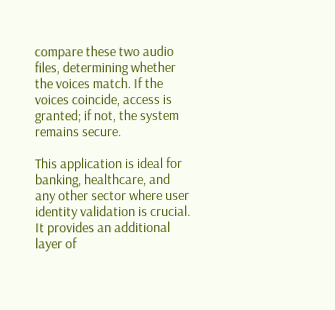compare these two audio files, determining whether the voices match. If the voices coincide, access is granted; if not, the system remains secure.

This application is ideal for banking, healthcare, and any other sector where user identity validation is crucial. It provides an additional layer of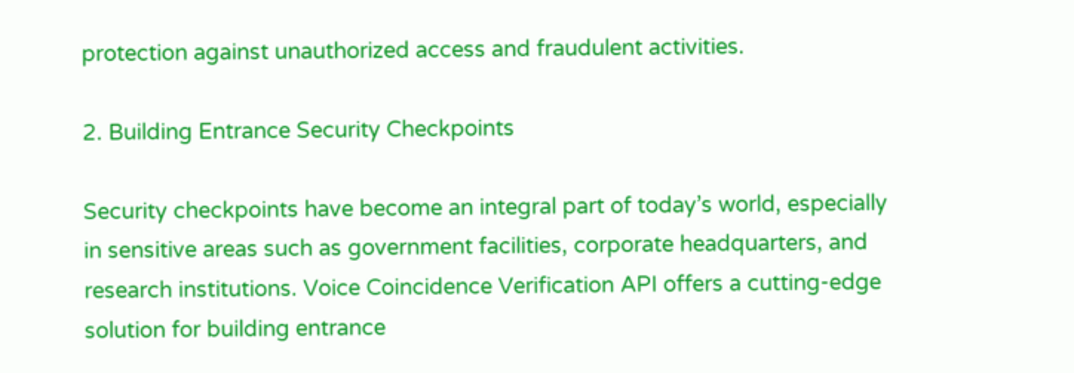protection against unauthorized access and fraudulent activities.

2. Building Entrance Security Checkpoints

Security checkpoints have become an integral part of today’s world, especially in sensitive areas such as government facilities, corporate headquarters, and research institutions. Voice Coincidence Verification API offers a cutting-edge solution for building entrance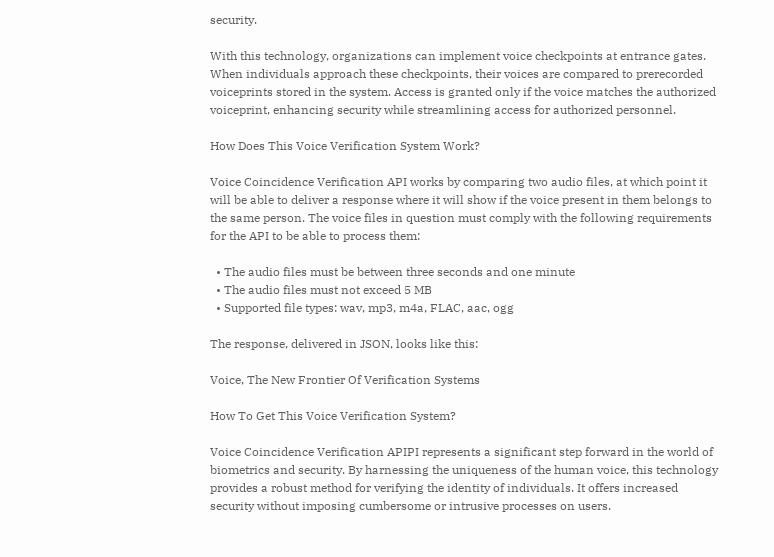security.

With this technology, organizations can implement voice checkpoints at entrance gates. When individuals approach these checkpoints, their voices are compared to prerecorded voiceprints stored in the system. Access is granted only if the voice matches the authorized voiceprint, enhancing security while streamlining access for authorized personnel.

How Does This Voice Verification System Work?

Voice Coincidence Verification API works by comparing two audio files, at which point it will be able to deliver a response where it will show if the voice present in them belongs to the same person. The voice files in question must comply with the following requirements for the API to be able to process them:

  • The audio files must be between three seconds and one minute
  • The audio files must not exceed 5 MB
  • Supported file types: wav, mp3, m4a, FLAC, aac, ogg

The response, delivered in JSON, looks like this:

Voice, The New Frontier Of Verification Systems

How To Get This Voice Verification System?

Voice Coincidence Verification APIPI represents a significant step forward in the world of biometrics and security. By harnessing the uniqueness of the human voice, this technology provides a robust method for verifying the identity of individuals. It offers increased security without imposing cumbersome or intrusive processes on users.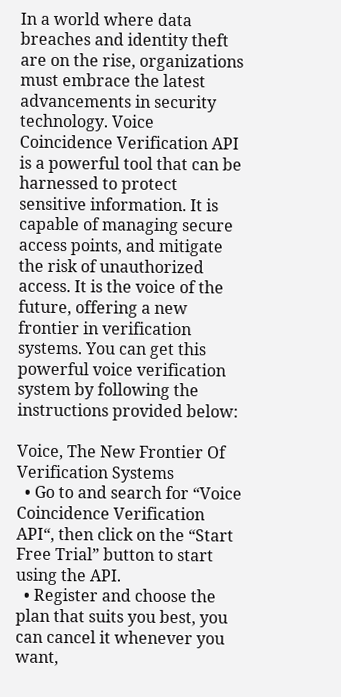In a world where data breaches and identity theft are on the rise, organizations must embrace the latest advancements in security technology. Voice Coincidence Verification API is a powerful tool that can be harnessed to protect sensitive information. It is capable of managing secure access points, and mitigate the risk of unauthorized access. It is the voice of the future, offering a new frontier in verification systems. You can get this powerful voice verification system by following the instructions provided below:

Voice, The New Frontier Of Verification Systems
  • Go to and search for “Voice Coincidence Verification API“, then click on the “Start Free Trial” button to start using the API.
  • Register and choose the plan that suits you best, you can cancel it whenever you want,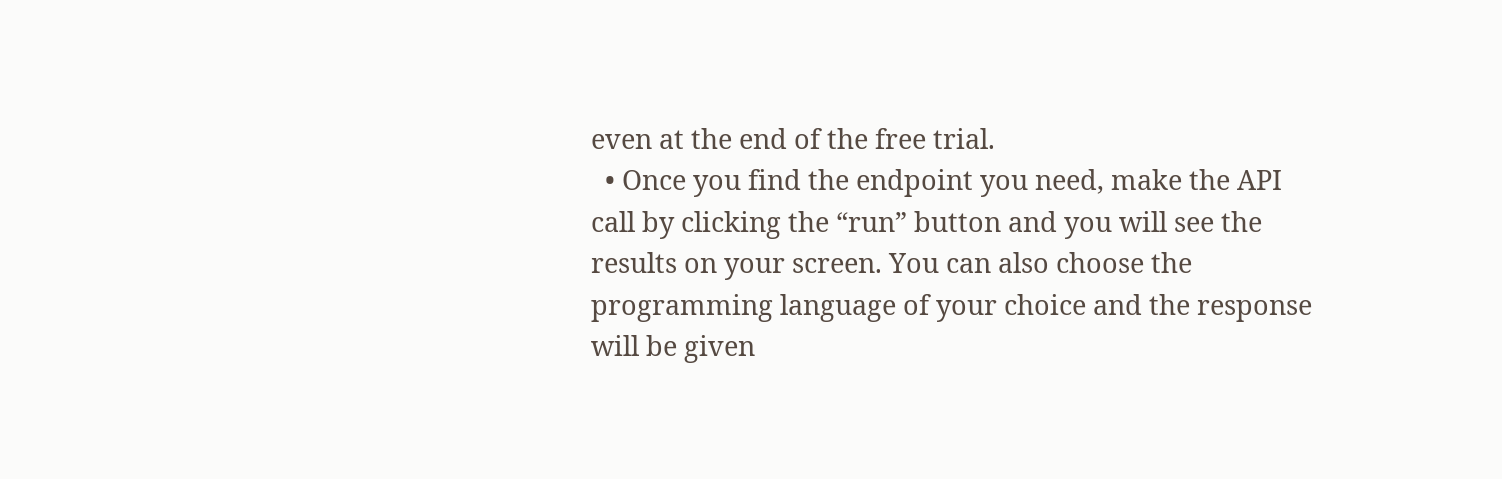even at the end of the free trial.
  • Once you find the endpoint you need, make the API call by clicking the “run” button and you will see the results on your screen. You can also choose the programming language of your choice and the response will be given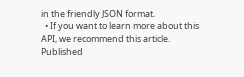in the friendly JSON format.
  • If you want to learn more about this API, we recommend this article.
Published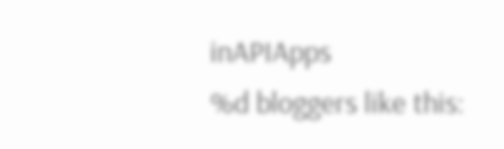inAPIApps
%d bloggers like this: